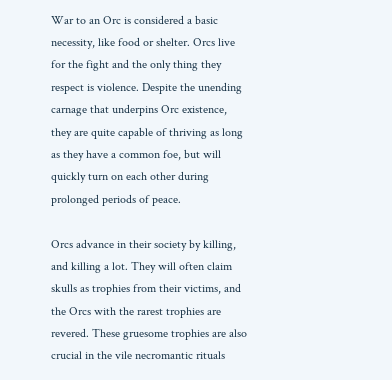War to an Orc is considered a basic necessity, like food or shelter. Orcs live for the fight and the only thing they respect is violence. Despite the unending carnage that underpins Orc existence, they are quite capable of thriving as long as they have a common foe, but will quickly turn on each other during prolonged periods of peace.

Orcs advance in their society by killing, and killing a lot. They will often claim skulls as trophies from their victims, and the Orcs with the rarest trophies are revered. These gruesome trophies are also crucial in the vile necromantic rituals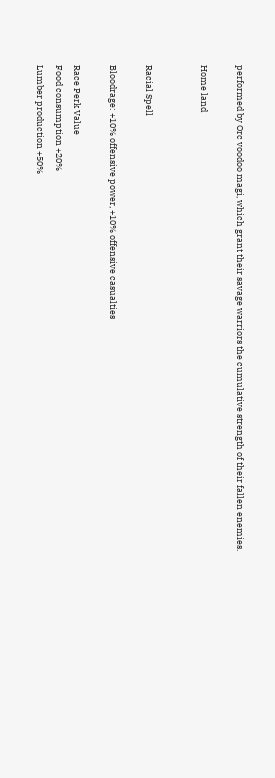performed by Orc voodoo magi, which grant their savage warriors the cumulative strength of their fallen enemies.

Home land


Racial Spell

Bloodrage: +10% offensive power, +10% offensive casualties

Race Perk Value
Food consumption +20%
Lumber production +50%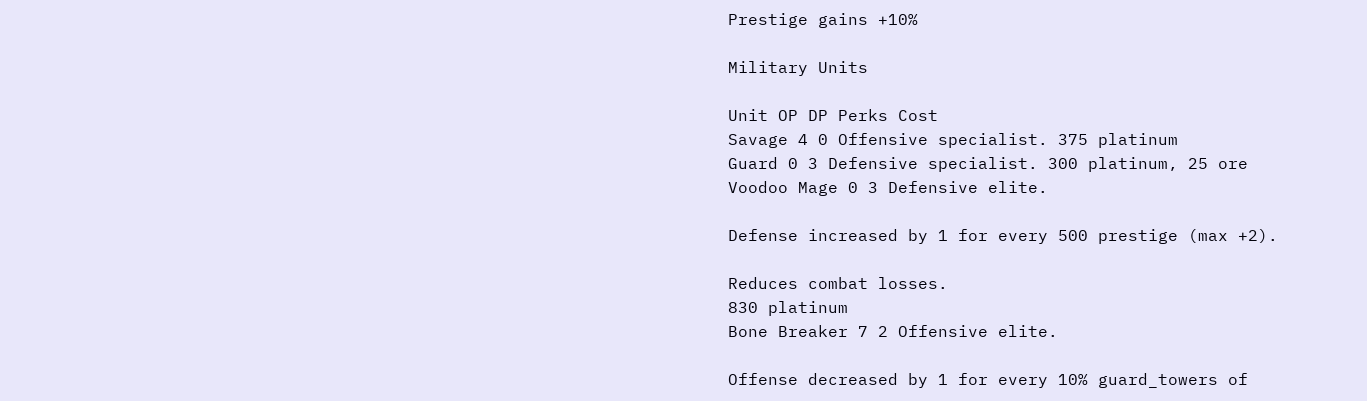Prestige gains +10%

Military Units

Unit OP DP Perks Cost
Savage 4 0 Offensive specialist. 375 platinum
Guard 0 3 Defensive specialist. 300 platinum, 25 ore
Voodoo Mage 0 3 Defensive elite.

Defense increased by 1 for every 500 prestige (max +2).

Reduces combat losses.
830 platinum
Bone Breaker 7 2 Offensive elite.

Offense decreased by 1 for every 10% guard_towers of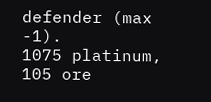defender (max -1).
1075 platinum, 105 ore